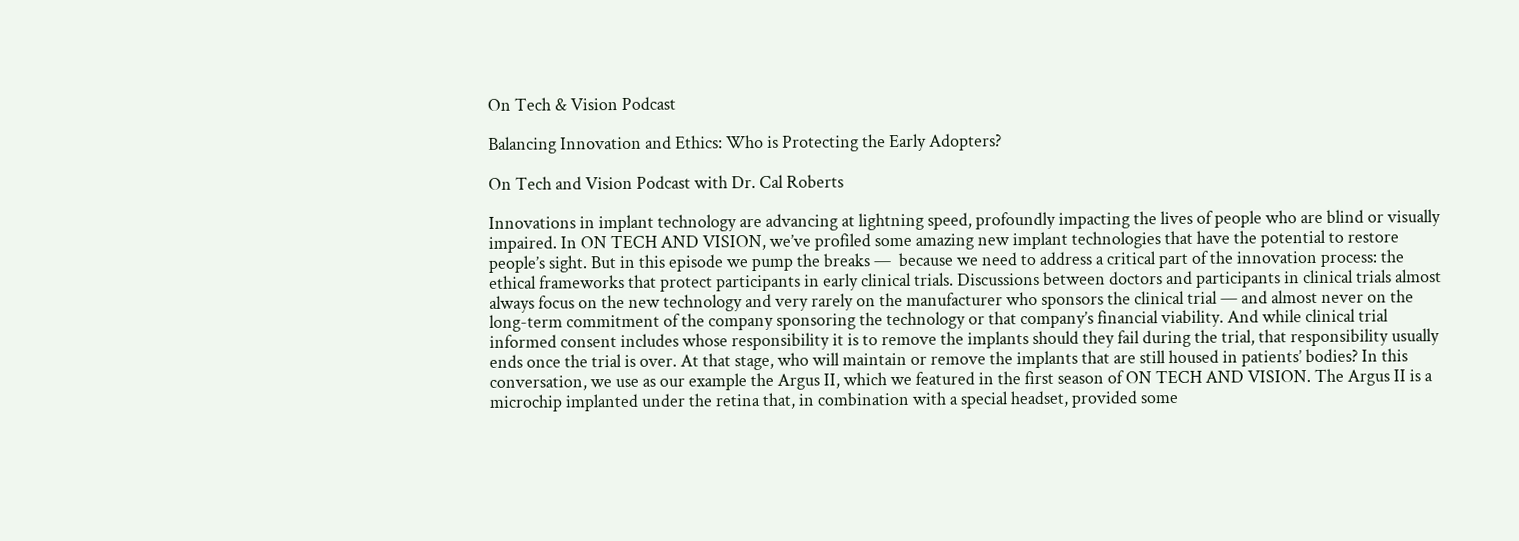On Tech & Vision Podcast

Balancing Innovation and Ethics: Who is Protecting the Early Adopters?

On Tech and Vision Podcast with Dr. Cal Roberts

Innovations in implant technology are advancing at lightning speed, profoundly impacting the lives of people who are blind or visually impaired. In ON TECH AND VISION, we’ve profiled some amazing new implant technologies that have the potential to restore people’s sight. But in this episode we pump the breaks —  because we need to address a critical part of the innovation process: the ethical frameworks that protect participants in early clinical trials. Discussions between doctors and participants in clinical trials almost always focus on the new technology and very rarely on the manufacturer who sponsors the clinical trial — and almost never on the long-term commitment of the company sponsoring the technology or that company’s financial viability. And while clinical trial informed consent includes whose responsibility it is to remove the implants should they fail during the trial, that responsibility usually ends once the trial is over. At that stage, who will maintain or remove the implants that are still housed in patients’ bodies? In this conversation, we use as our example the Argus II, which we featured in the first season of ON TECH AND VISION. The Argus II is a microchip implanted under the retina that, in combination with a special headset, provided some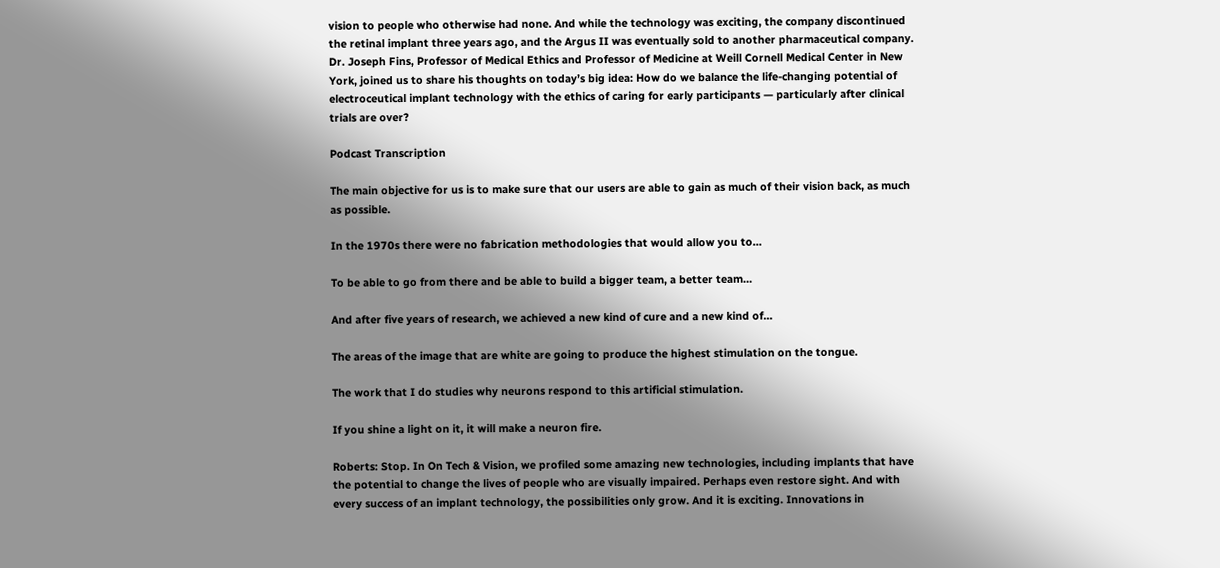vision to people who otherwise had none. And while the technology was exciting, the company discontinued the retinal implant three years ago, and the Argus II was eventually sold to another pharmaceutical company. Dr. Joseph Fins, Professor of Medical Ethics and Professor of Medicine at Weill Cornell Medical Center in New York, joined us to share his thoughts on today’s big idea: How do we balance the life-changing potential of electroceutical implant technology with the ethics of caring for early participants — particularly after clinical trials are over?

Podcast Transcription

The main objective for us is to make sure that our users are able to gain as much of their vision back, as much as possible.

In the 1970s there were no fabrication methodologies that would allow you to…

To be able to go from there and be able to build a bigger team, a better team…

And after five years of research, we achieved a new kind of cure and a new kind of…

The areas of the image that are white are going to produce the highest stimulation on the tongue.

The work that I do studies why neurons respond to this artificial stimulation.

If you shine a light on it, it will make a neuron fire.

Roberts: Stop. In On Tech & Vision, we profiled some amazing new technologies, including implants that have the potential to change the lives of people who are visually impaired. Perhaps even restore sight. And with every success of an implant technology, the possibilities only grow. And it is exciting. Innovations in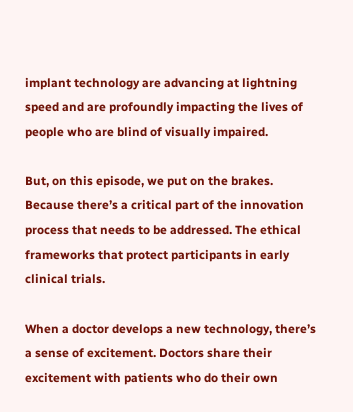implant technology are advancing at lightning speed and are profoundly impacting the lives of people who are blind of visually impaired.

But, on this episode, we put on the brakes. Because there’s a critical part of the innovation process that needs to be addressed. The ethical frameworks that protect participants in early clinical trials.

When a doctor develops a new technology, there’s a sense of excitement. Doctors share their excitement with patients who do their own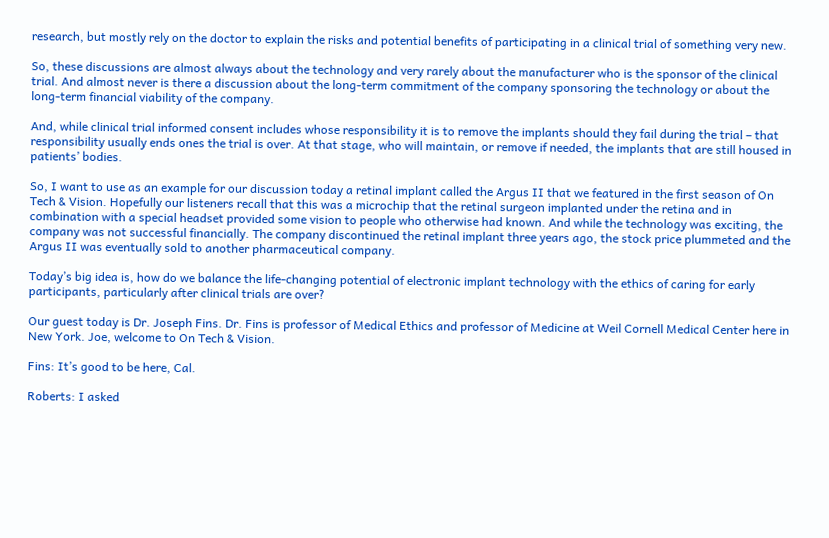research, but mostly rely on the doctor to explain the risks and potential benefits of participating in a clinical trial of something very new.

So, these discussions are almost always about the technology and very rarely about the manufacturer who is the sponsor of the clinical trial. And almost never is there a discussion about the long-term commitment of the company sponsoring the technology or about the long-term financial viability of the company.

And, while clinical trial informed consent includes whose responsibility it is to remove the implants should they fail during the trial – that responsibility usually ends ones the trial is over. At that stage, who will maintain, or remove if needed, the implants that are still housed in patients’ bodies.

So, I want to use as an example for our discussion today a retinal implant called the Argus II that we featured in the first season of On Tech & Vision. Hopefully our listeners recall that this was a microchip that the retinal surgeon implanted under the retina and in combination with a special headset provided some vision to people who otherwise had known. And while the technology was exciting, the company was not successful financially. The company discontinued the retinal implant three years ago, the stock price plummeted and the Argus II was eventually sold to another pharmaceutical company.

Today’s big idea is, how do we balance the life-changing potential of electronic implant technology with the ethics of caring for early participants, particularly after clinical trials are over?

Our guest today is Dr. Joseph Fins. Dr. Fins is professor of Medical Ethics and professor of Medicine at Weil Cornell Medical Center here in New York. Joe, welcome to On Tech & Vision.

Fins: It’s good to be here, Cal.

Roberts: I asked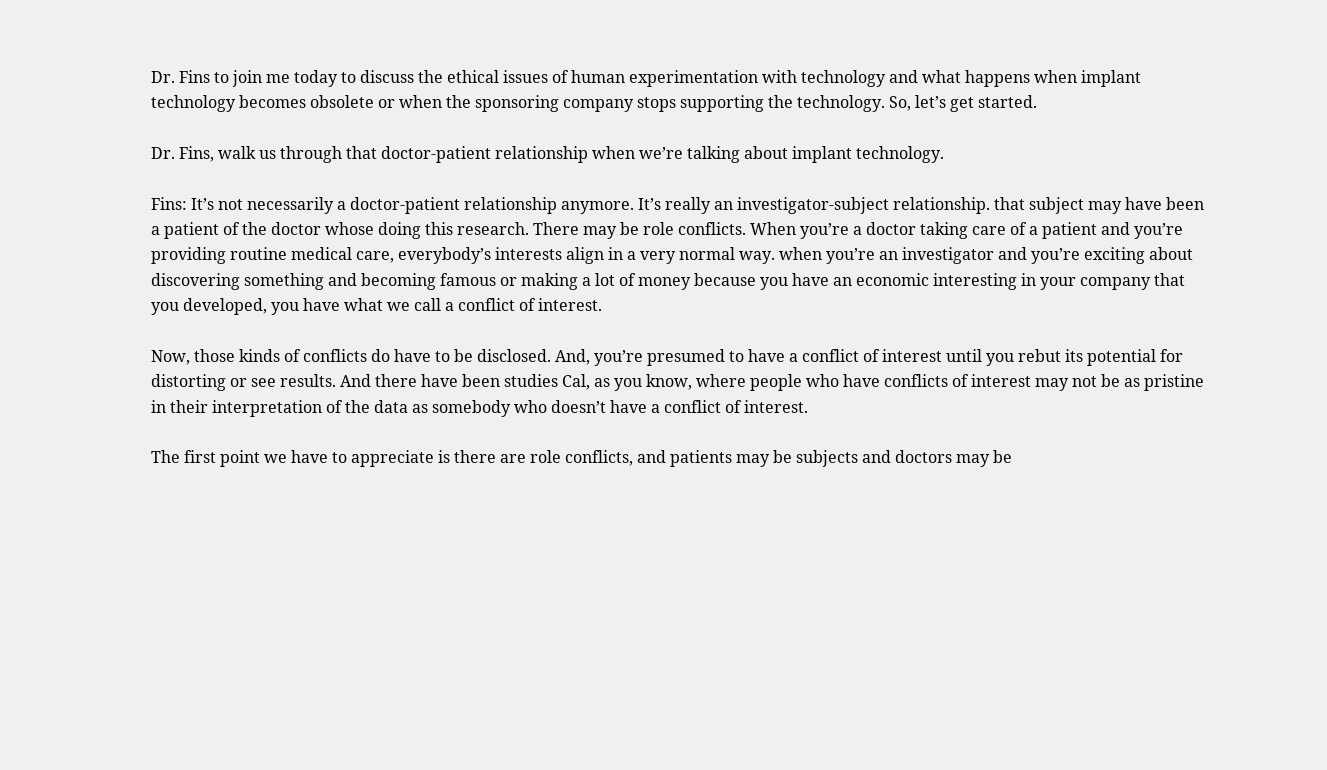Dr. Fins to join me today to discuss the ethical issues of human experimentation with technology and what happens when implant technology becomes obsolete or when the sponsoring company stops supporting the technology. So, let’s get started.

Dr. Fins, walk us through that doctor-patient relationship when we’re talking about implant technology.

Fins: It’s not necessarily a doctor-patient relationship anymore. It’s really an investigator-subject relationship. that subject may have been a patient of the doctor whose doing this research. There may be role conflicts. When you’re a doctor taking care of a patient and you’re providing routine medical care, everybody’s interests align in a very normal way. when you’re an investigator and you’re exciting about discovering something and becoming famous or making a lot of money because you have an economic interesting in your company that you developed, you have what we call a conflict of interest.

Now, those kinds of conflicts do have to be disclosed. And, you’re presumed to have a conflict of interest until you rebut its potential for distorting or see results. And there have been studies Cal, as you know, where people who have conflicts of interest may not be as pristine in their interpretation of the data as somebody who doesn’t have a conflict of interest.

The first point we have to appreciate is there are role conflicts, and patients may be subjects and doctors may be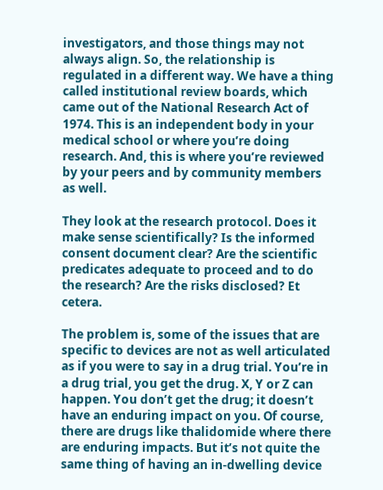investigators, and those things may not always align. So, the relationship is regulated in a different way. We have a thing called institutional review boards, which came out of the National Research Act of 1974. This is an independent body in your medical school or where you’re doing research. And, this is where you’re reviewed by your peers and by community members as well.

They look at the research protocol. Does it make sense scientifically? Is the informed consent document clear? Are the scientific predicates adequate to proceed and to do the research? Are the risks disclosed? Et cetera.

The problem is, some of the issues that are specific to devices are not as well articulated as if you were to say in a drug trial. You’re in a drug trial, you get the drug. X, Y or Z can happen. You don’t get the drug; it doesn’t have an enduring impact on you. Of course, there are drugs like thalidomide where there are enduring impacts. But it’s not quite the same thing of having an in-dwelling device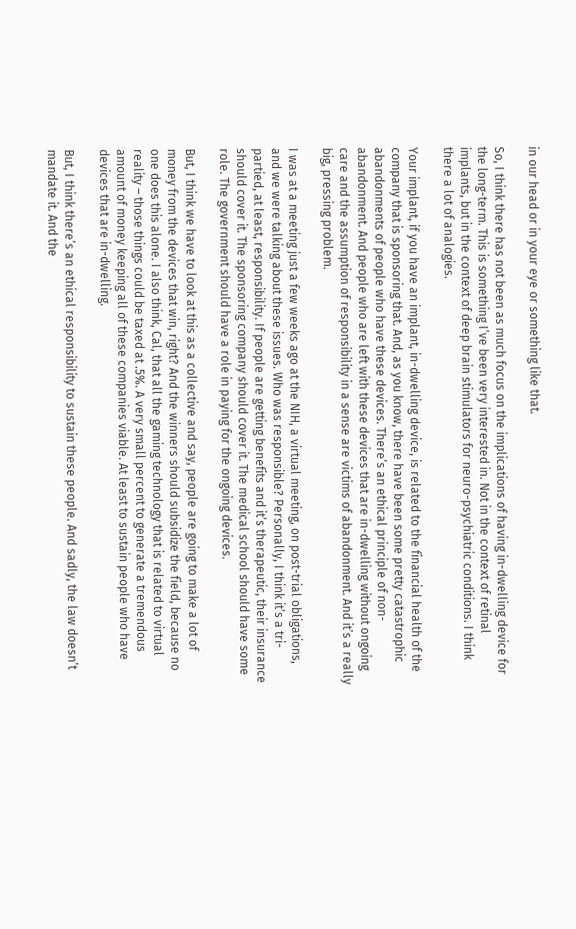in our head or in your eye or something like that.

So, I think there has not been as much focus on the implications of having in-dwelling device for the long-term. This is something I’ve been very interested in. Not in the context of retinal implants, but in the context of deep brain stimulators for neuro-psychiatric conditions. I think there a lot of analogies.

Your implant, if you have an implant, in-dwelling device, is related to the financial health of the company that is sponsoring that. And, as you know, there have been some pretty catastrophic abandonments of people who have these devices. There’s an ethical principle of non-abandonment. And people who are left with these devices that are in-dwelling without ongoing care and the assumption of responsibility in a sense are victims of abandonment. And it’s a really big, pressing problem.

I was at a meeting just a few weeks ago at the NIH, a virtual meeting, on post-trial obligations, and we were talking about these issues. Who was responsible? Personally, I think it’s a tri-partied, at least, responsibility. If people are getting benefits and it’s therapeutic, their insurance should cover it. The sponsoring company should cover it. The medical school should have some role. The government should have a role in paying for the ongoing devices.

But, I think we have to look at this as a collective and say, people are going to make a lot of money from the devices that win, right? And the winners should subsidize the field, because no one does this alone. I also think, Cal, that all the gaming technology that is related to virtual reality – those things could be taxed at .5%. A very small percent to generate a tremendous amount of money keeping all of these companies viable. At least to sustain people who have devices that are in-dwelling.

But, I think there’s an ethical responsibility to sustain these people. And sadly, the law doesn’t mandate it. And the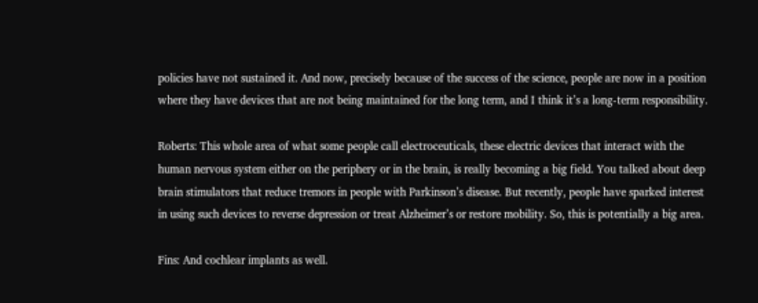policies have not sustained it. And now, precisely because of the success of the science, people are now in a position where they have devices that are not being maintained for the long term, and I think it’s a long-term responsibility.

Roberts: This whole area of what some people call electroceuticals, these electric devices that interact with the human nervous system either on the periphery or in the brain, is really becoming a big field. You talked about deep brain stimulators that reduce tremors in people with Parkinson’s disease. But recently, people have sparked interest in using such devices to reverse depression or treat Alzheimer’s or restore mobility. So, this is potentially a big area.

Fins: And cochlear implants as well.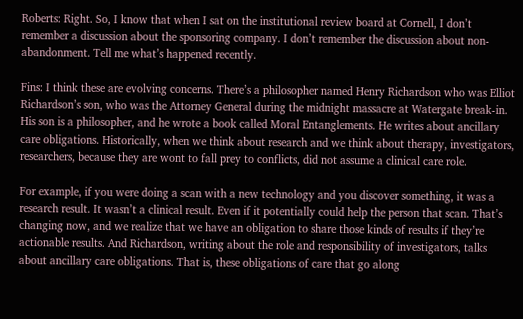Roberts: Right. So, I know that when I sat on the institutional review board at Cornell, I don’t remember a discussion about the sponsoring company. I don’t remember the discussion about non-abandonment. Tell me what’s happened recently.

Fins: I think these are evolving concerns. There’s a philosopher named Henry Richardson who was Elliot Richardson’s son, who was the Attorney General during the midnight massacre at Watergate break-in. His son is a philosopher, and he wrote a book called Moral Entanglements. He writes about ancillary care obligations. Historically, when we think about research and we think about therapy, investigators, researchers, because they are wont to fall prey to conflicts, did not assume a clinical care role.

For example, if you were doing a scan with a new technology and you discover something, it was a research result. It wasn’t a clinical result. Even if it potentially could help the person that scan. That’s changing now, and we realize that we have an obligation to share those kinds of results if they’re actionable results. And Richardson, writing about the role and responsibility of investigators, talks about ancillary care obligations. That is, these obligations of care that go along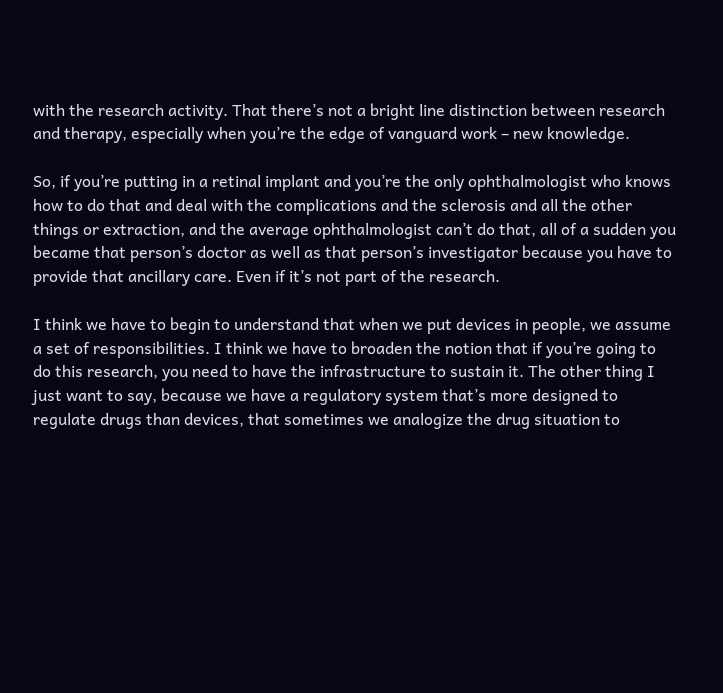with the research activity. That there’s not a bright line distinction between research and therapy, especially when you’re the edge of vanguard work – new knowledge.

So, if you’re putting in a retinal implant and you’re the only ophthalmologist who knows how to do that and deal with the complications and the sclerosis and all the other things or extraction, and the average ophthalmologist can’t do that, all of a sudden you became that person’s doctor as well as that person’s investigator because you have to provide that ancillary care. Even if it’s not part of the research.

I think we have to begin to understand that when we put devices in people, we assume a set of responsibilities. I think we have to broaden the notion that if you’re going to do this research, you need to have the infrastructure to sustain it. The other thing I just want to say, because we have a regulatory system that’s more designed to regulate drugs than devices, that sometimes we analogize the drug situation to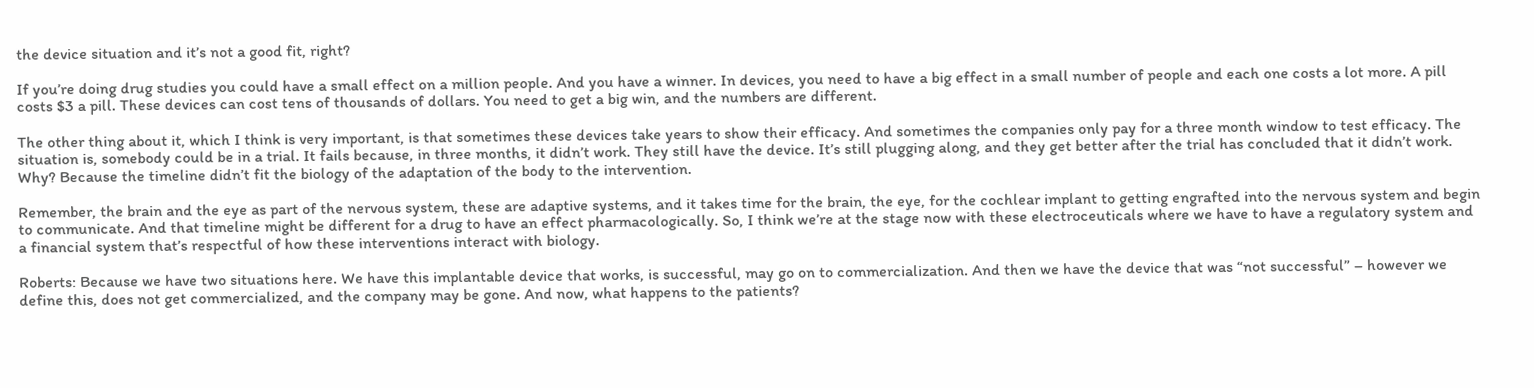the device situation and it’s not a good fit, right?

If you’re doing drug studies you could have a small effect on a million people. And you have a winner. In devices, you need to have a big effect in a small number of people and each one costs a lot more. A pill costs $3 a pill. These devices can cost tens of thousands of dollars. You need to get a big win, and the numbers are different.

The other thing about it, which I think is very important, is that sometimes these devices take years to show their efficacy. And sometimes the companies only pay for a three month window to test efficacy. The situation is, somebody could be in a trial. It fails because, in three months, it didn’t work. They still have the device. It’s still plugging along, and they get better after the trial has concluded that it didn’t work. Why? Because the timeline didn’t fit the biology of the adaptation of the body to the intervention.

Remember, the brain and the eye as part of the nervous system, these are adaptive systems, and it takes time for the brain, the eye, for the cochlear implant to getting engrafted into the nervous system and begin to communicate. And that timeline might be different for a drug to have an effect pharmacologically. So, I think we’re at the stage now with these electroceuticals where we have to have a regulatory system and a financial system that’s respectful of how these interventions interact with biology.

Roberts: Because we have two situations here. We have this implantable device that works, is successful, may go on to commercialization. And then we have the device that was “not successful” – however we define this, does not get commercialized, and the company may be gone. And now, what happens to the patients?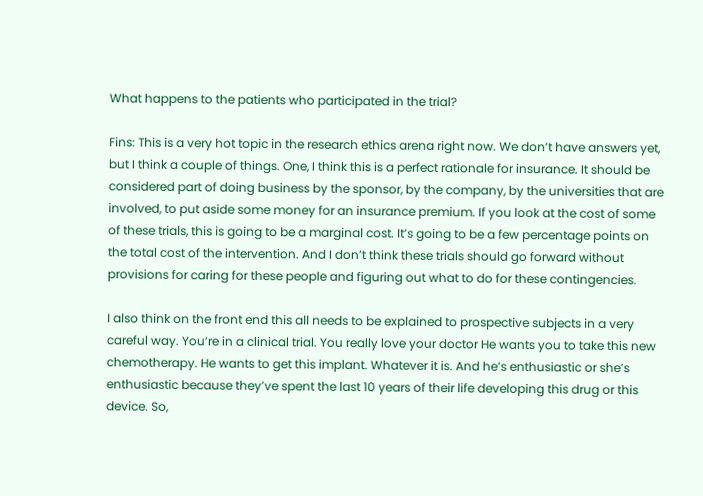What happens to the patients who participated in the trial?

Fins: This is a very hot topic in the research ethics arena right now. We don’t have answers yet, but I think a couple of things. One, I think this is a perfect rationale for insurance. It should be considered part of doing business by the sponsor, by the company, by the universities that are involved, to put aside some money for an insurance premium. If you look at the cost of some of these trials, this is going to be a marginal cost. It’s going to be a few percentage points on the total cost of the intervention. And I don’t think these trials should go forward without provisions for caring for these people and figuring out what to do for these contingencies.

I also think on the front end this all needs to be explained to prospective subjects in a very careful way. You’re in a clinical trial. You really love your doctor He wants you to take this new chemotherapy. He wants to get this implant. Whatever it is. And he’s enthusiastic or she’s enthusiastic because they’ve spent the last 10 years of their life developing this drug or this device. So,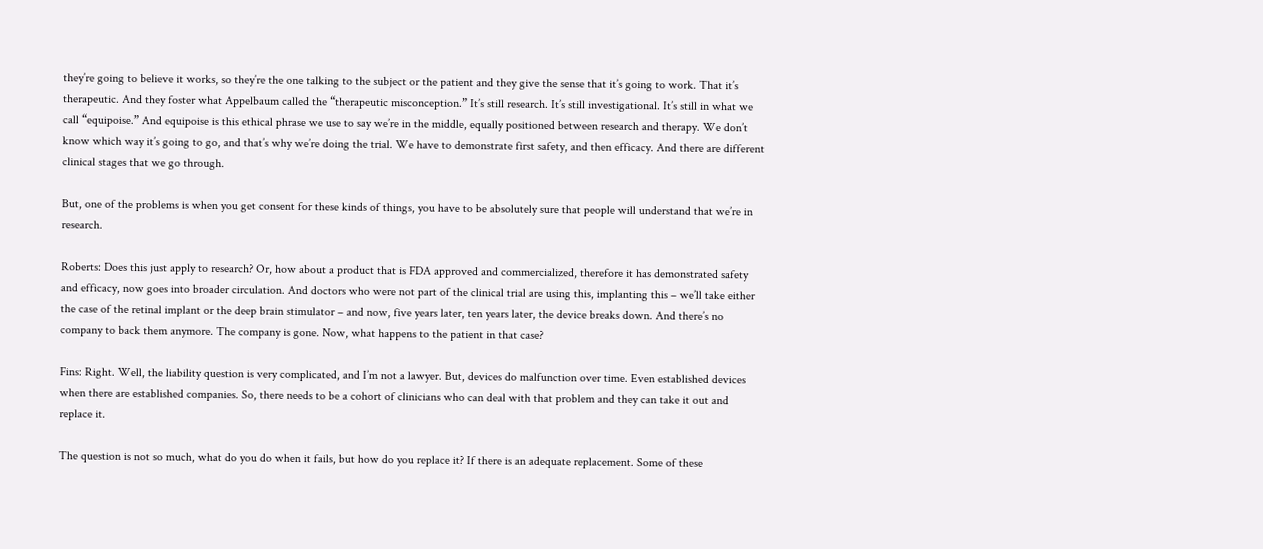they’re going to believe it works, so they’re the one talking to the subject or the patient and they give the sense that it’s going to work. That it’s therapeutic. And they foster what Appelbaum called the “therapeutic misconception.” It’s still research. It’s still investigational. It’s still in what we call “equipoise.” And equipoise is this ethical phrase we use to say we’re in the middle, equally positioned between research and therapy. We don’t know which way it’s going to go, and that’s why we’re doing the trial. We have to demonstrate first safety, and then efficacy. And there are different clinical stages that we go through.

But, one of the problems is when you get consent for these kinds of things, you have to be absolutely sure that people will understand that we’re in research.

Roberts: Does this just apply to research? Or, how about a product that is FDA approved and commercialized, therefore it has demonstrated safety and efficacy, now goes into broader circulation. And doctors who were not part of the clinical trial are using this, implanting this – we’ll take either the case of the retinal implant or the deep brain stimulator – and now, five years later, ten years later, the device breaks down. And there’s no company to back them anymore. The company is gone. Now, what happens to the patient in that case?

Fins: Right. Well, the liability question is very complicated, and I’m not a lawyer. But, devices do malfunction over time. Even established devices when there are established companies. So, there needs to be a cohort of clinicians who can deal with that problem and they can take it out and replace it.

The question is not so much, what do you do when it fails, but how do you replace it? If there is an adequate replacement. Some of these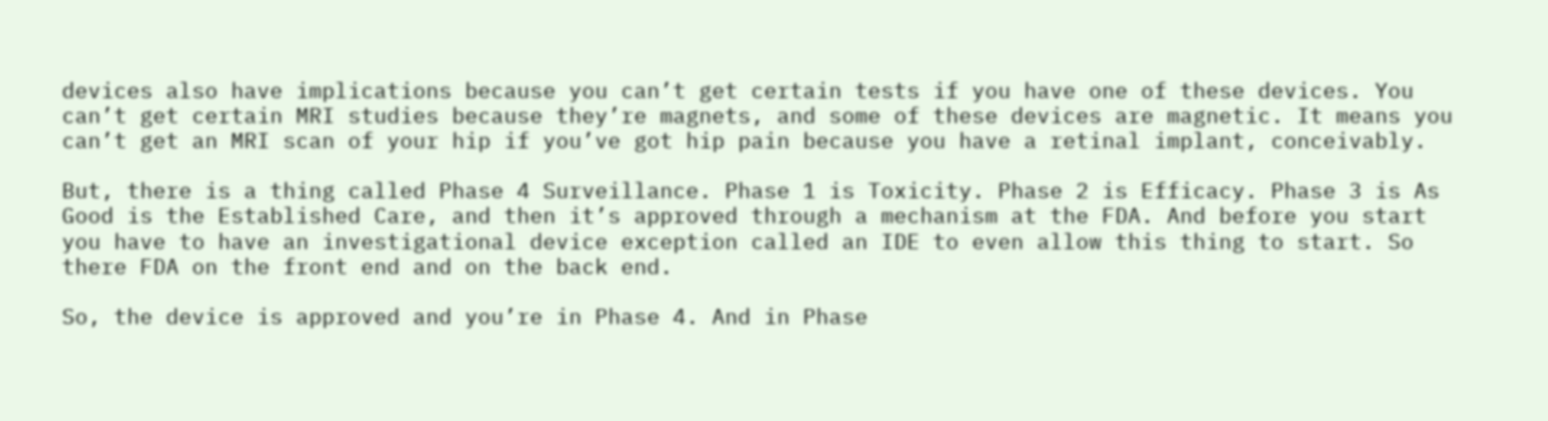devices also have implications because you can’t get certain tests if you have one of these devices. You can’t get certain MRI studies because they’re magnets, and some of these devices are magnetic. It means you can’t get an MRI scan of your hip if you’ve got hip pain because you have a retinal implant, conceivably.

But, there is a thing called Phase 4 Surveillance. Phase 1 is Toxicity. Phase 2 is Efficacy. Phase 3 is As Good is the Established Care, and then it’s approved through a mechanism at the FDA. And before you start you have to have an investigational device exception called an IDE to even allow this thing to start. So there FDA on the front end and on the back end.

So, the device is approved and you’re in Phase 4. And in Phase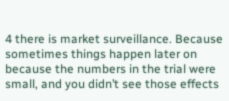4 there is market surveillance. Because sometimes things happen later on because the numbers in the trial were small, and you didn’t see those effects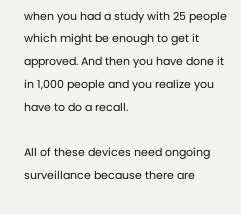when you had a study with 25 people which might be enough to get it approved. And then you have done it in 1,000 people and you realize you have to do a recall.

All of these devices need ongoing surveillance because there are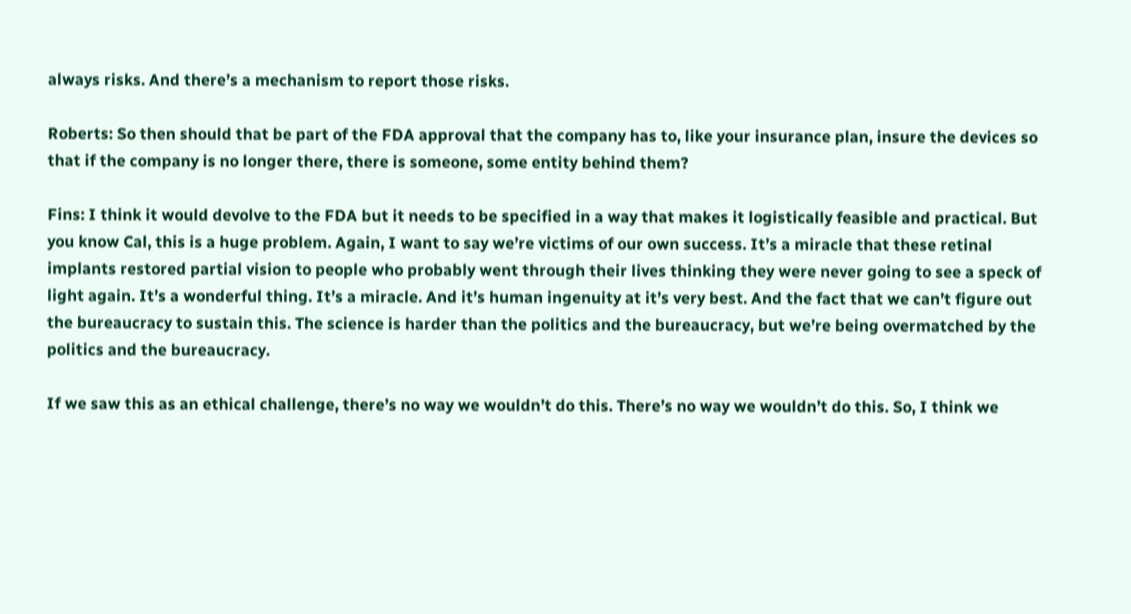always risks. And there’s a mechanism to report those risks.

Roberts: So then should that be part of the FDA approval that the company has to, like your insurance plan, insure the devices so that if the company is no longer there, there is someone, some entity behind them?

Fins: I think it would devolve to the FDA but it needs to be specified in a way that makes it logistically feasible and practical. But you know Cal, this is a huge problem. Again, I want to say we’re victims of our own success. It’s a miracle that these retinal implants restored partial vision to people who probably went through their lives thinking they were never going to see a speck of light again. It’s a wonderful thing. It’s a miracle. And it’s human ingenuity at it’s very best. And the fact that we can’t figure out the bureaucracy to sustain this. The science is harder than the politics and the bureaucracy, but we’re being overmatched by the politics and the bureaucracy.

If we saw this as an ethical challenge, there’s no way we wouldn’t do this. There’s no way we wouldn’t do this. So, I think we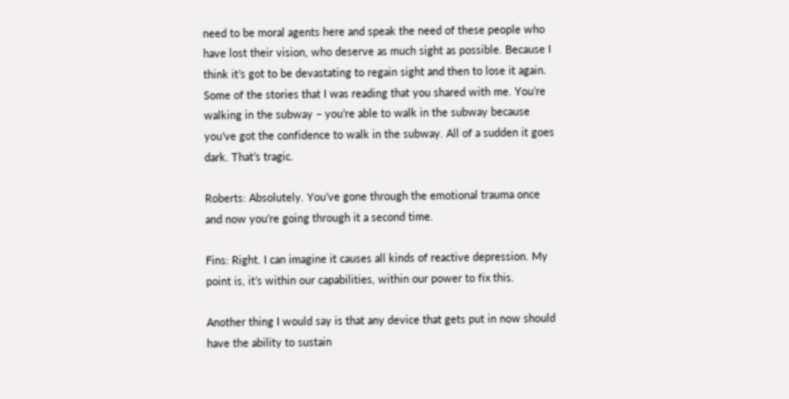need to be moral agents here and speak the need of these people who have lost their vision, who deserve as much sight as possible. Because I think it’s got to be devastating to regain sight and then to lose it again. Some of the stories that I was reading that you shared with me. You’re walking in the subway – you’re able to walk in the subway because you’ve got the confidence to walk in the subway. All of a sudden it goes dark. That’s tragic.

Roberts: Absolutely. You’ve gone through the emotional trauma once and now you’re going through it a second time.

Fins: Right. I can imagine it causes all kinds of reactive depression. My point is, it’s within our capabilities, within our power to fix this.

Another thing I would say is that any device that gets put in now should have the ability to sustain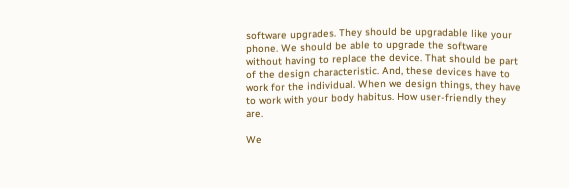software upgrades. They should be upgradable like your phone. We should be able to upgrade the software without having to replace the device. That should be part of the design characteristic. And, these devices have to work for the individual. When we design things, they have to work with your body habitus. How user-friendly they are.

We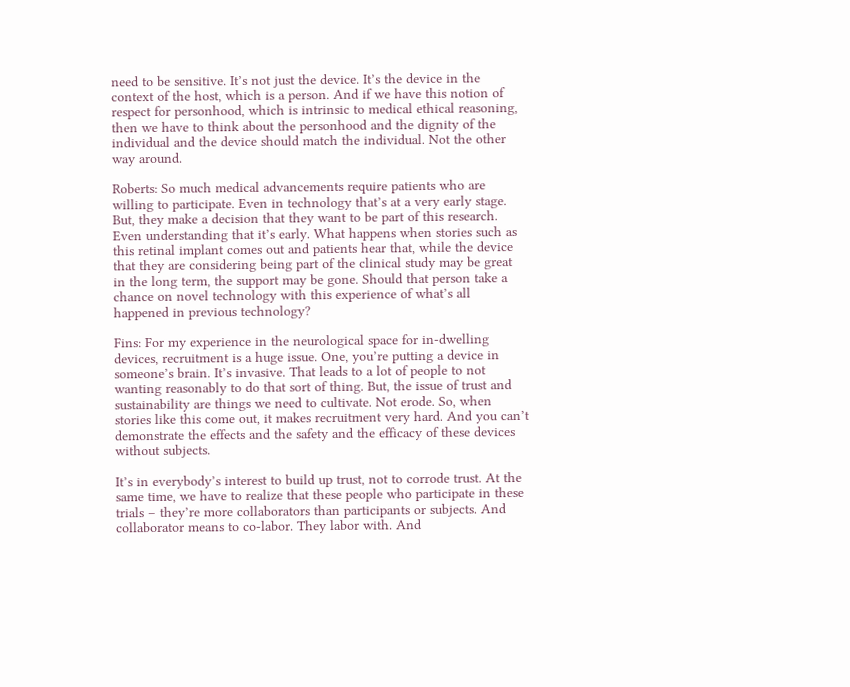need to be sensitive. It’s not just the device. It’s the device in the context of the host, which is a person. And if we have this notion of respect for personhood, which is intrinsic to medical ethical reasoning, then we have to think about the personhood and the dignity of the individual and the device should match the individual. Not the other way around.

Roberts: So much medical advancements require patients who are willing to participate. Even in technology that’s at a very early stage. But, they make a decision that they want to be part of this research. Even understanding that it’s early. What happens when stories such as this retinal implant comes out and patients hear that, while the device that they are considering being part of the clinical study may be great in the long term, the support may be gone. Should that person take a chance on novel technology with this experience of what’s all happened in previous technology?

Fins: For my experience in the neurological space for in-dwelling devices, recruitment is a huge issue. One, you’re putting a device in someone’s brain. It’s invasive. That leads to a lot of people to not wanting reasonably to do that sort of thing. But, the issue of trust and sustainability are things we need to cultivate. Not erode. So, when stories like this come out, it makes recruitment very hard. And you can’t demonstrate the effects and the safety and the efficacy of these devices without subjects.

It’s in everybody’s interest to build up trust, not to corrode trust. At the same time, we have to realize that these people who participate in these trials – they’re more collaborators than participants or subjects. And collaborator means to co-labor. They labor with. And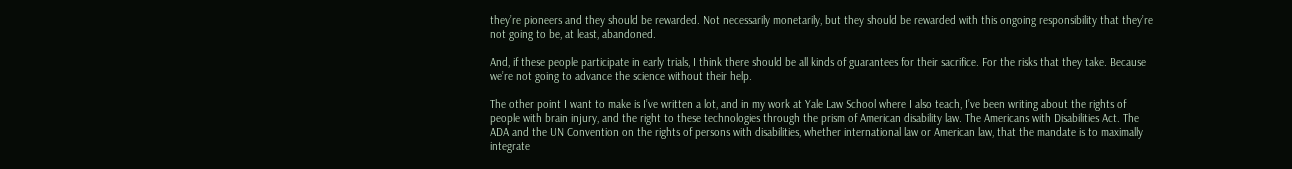they’re pioneers and they should be rewarded. Not necessarily monetarily, but they should be rewarded with this ongoing responsibility that they’re not going to be, at least, abandoned.

And, if these people participate in early trials, I think there should be all kinds of guarantees for their sacrifice. For the risks that they take. Because we’re not going to advance the science without their help.

The other point I want to make is I’ve written a lot, and in my work at Yale Law School where I also teach, I’ve been writing about the rights of people with brain injury, and the right to these technologies through the prism of American disability law. The Americans with Disabilities Act. The ADA and the UN Convention on the rights of persons with disabilities, whether international law or American law, that the mandate is to maximally integrate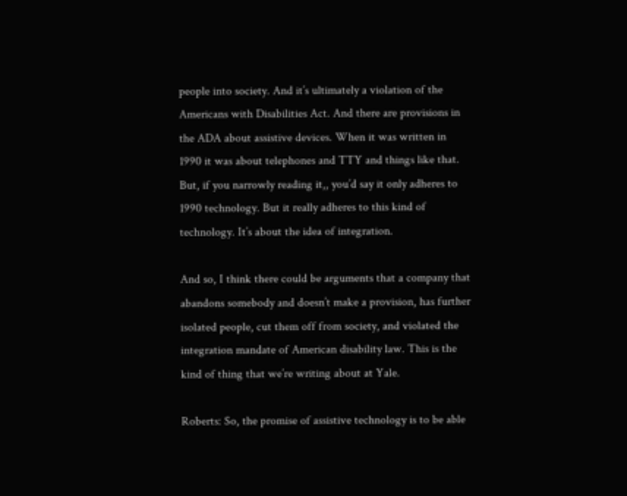people into society. And it’s ultimately a violation of the Americans with Disabilities Act. And there are provisions in the ADA about assistive devices. When it was written in 1990 it was about telephones and TTY and things like that. But, if you narrowly reading it,, you’d say it only adheres to 1990 technology. But it really adheres to this kind of technology. It’s about the idea of integration.

And so, I think there could be arguments that a company that abandons somebody and doesn’t make a provision, has further isolated people, cut them off from society, and violated the integration mandate of American disability law. This is the kind of thing that we’re writing about at Yale.

Roberts: So, the promise of assistive technology is to be able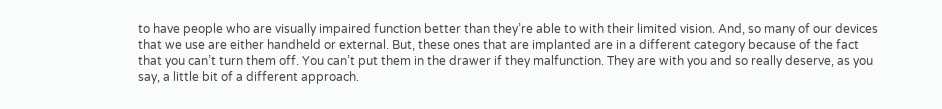to have people who are visually impaired function better than they’re able to with their limited vision. And, so many of our devices that we use are either handheld or external. But, these ones that are implanted are in a different category because of the fact that you can’t turn them off. You can’t put them in the drawer if they malfunction. They are with you and so really deserve, as you say, a little bit of a different approach.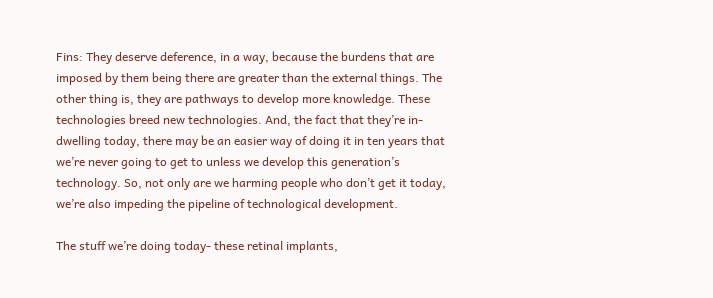Fins: They deserve deference, in a way, because the burdens that are imposed by them being there are greater than the external things. The other thing is, they are pathways to develop more knowledge. These technologies breed new technologies. And, the fact that they’re in-dwelling today, there may be an easier way of doing it in ten years that we’re never going to get to unless we develop this generation’s technology. So, not only are we harming people who don’t get it today, we’re also impeding the pipeline of technological development.

The stuff we’re doing today- these retinal implants,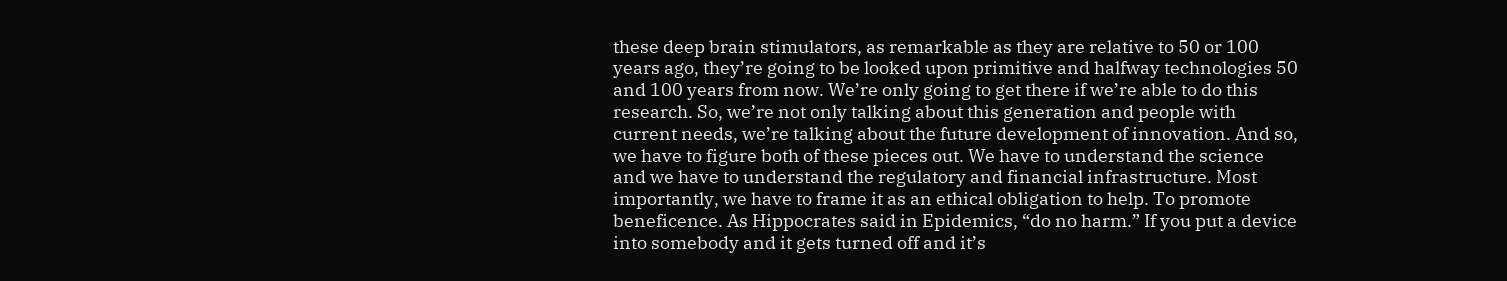these deep brain stimulators, as remarkable as they are relative to 50 or 100 years ago, they’re going to be looked upon primitive and halfway technologies 50 and 100 years from now. We’re only going to get there if we’re able to do this research. So, we’re not only talking about this generation and people with current needs, we’re talking about the future development of innovation. And so, we have to figure both of these pieces out. We have to understand the science and we have to understand the regulatory and financial infrastructure. Most importantly, we have to frame it as an ethical obligation to help. To promote beneficence. As Hippocrates said in Epidemics, “do no harm.” If you put a device into somebody and it gets turned off and it’s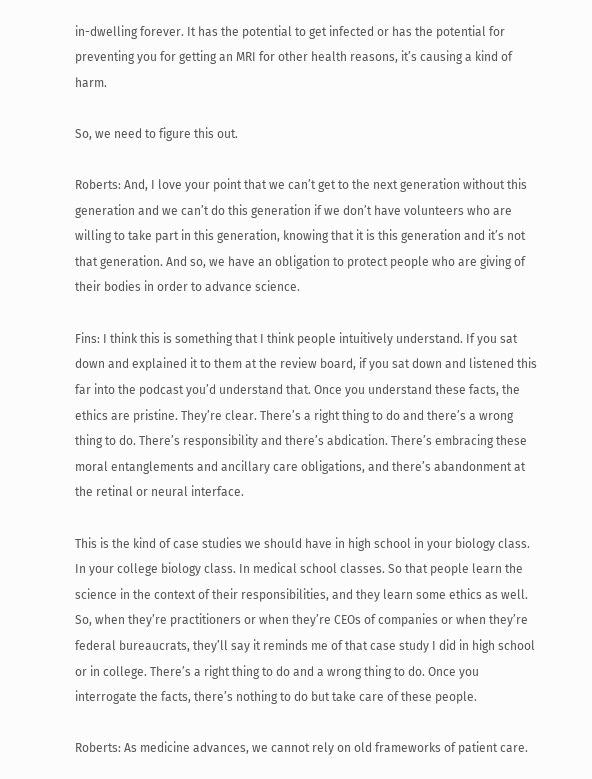in-dwelling forever. It has the potential to get infected or has the potential for preventing you for getting an MRI for other health reasons, it’s causing a kind of harm.

So, we need to figure this out.

Roberts: And, I love your point that we can’t get to the next generation without this generation and we can’t do this generation if we don’t have volunteers who are willing to take part in this generation, knowing that it is this generation and it’s not that generation. And so, we have an obligation to protect people who are giving of their bodies in order to advance science.

Fins: I think this is something that I think people intuitively understand. If you sat down and explained it to them at the review board, if you sat down and listened this far into the podcast you’d understand that. Once you understand these facts, the ethics are pristine. They’re clear. There’s a right thing to do and there’s a wrong thing to do. There’s responsibility and there’s abdication. There’s embracing these moral entanglements and ancillary care obligations, and there’s abandonment at the retinal or neural interface.

This is the kind of case studies we should have in high school in your biology class. In your college biology class. In medical school classes. So that people learn the science in the context of their responsibilities, and they learn some ethics as well. So, when they’re practitioners or when they’re CEOs of companies or when they’re federal bureaucrats, they’ll say it reminds me of that case study I did in high school or in college. There’s a right thing to do and a wrong thing to do. Once you interrogate the facts, there’s nothing to do but take care of these people.

Roberts: As medicine advances, we cannot rely on old frameworks of patient care.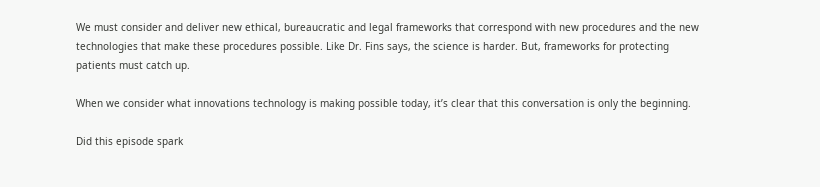We must consider and deliver new ethical, bureaucratic and legal frameworks that correspond with new procedures and the new technologies that make these procedures possible. Like Dr. Fins says, the science is harder. But, frameworks for protecting patients must catch up.

When we consider what innovations technology is making possible today, it’s clear that this conversation is only the beginning.

Did this episode spark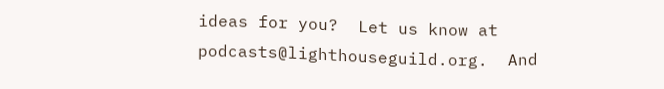ideas for you?  Let us know at podcasts@lighthouseguild.org.  And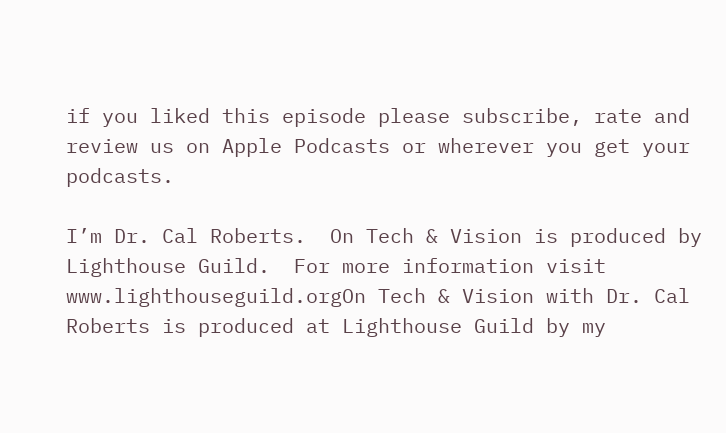if you liked this episode please subscribe, rate and review us on Apple Podcasts or wherever you get your podcasts.

I’m Dr. Cal Roberts.  On Tech & Vision is produced by Lighthouse Guild.  For more information visit www.lighthouseguild.orgOn Tech & Vision with Dr. Cal Roberts is produced at Lighthouse Guild by my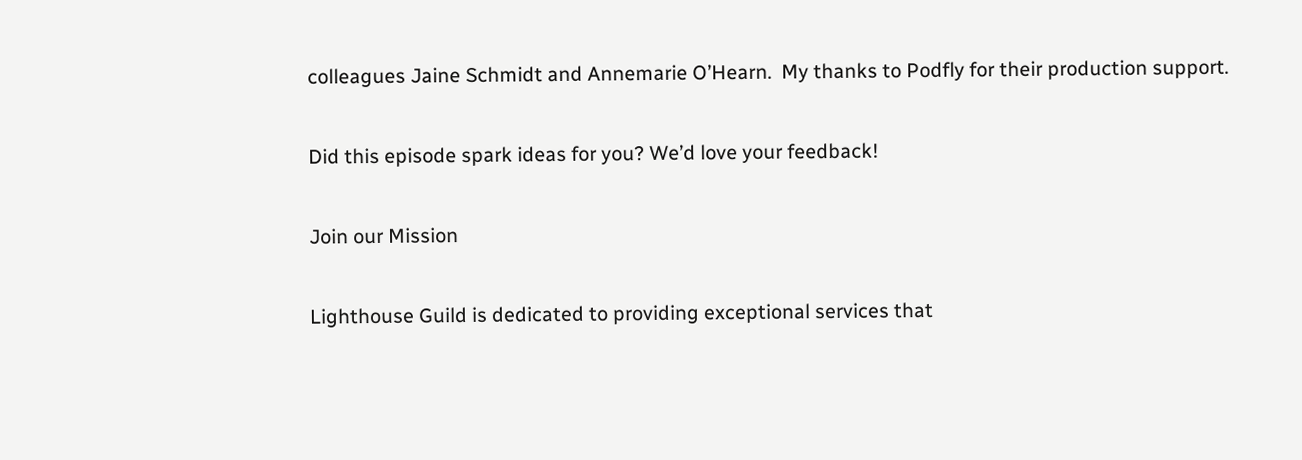colleagues Jaine Schmidt and Annemarie O’Hearn.  My thanks to Podfly for their production support.

Did this episode spark ideas for you? We’d love your feedback!

Join our Mission

Lighthouse Guild is dedicated to providing exceptional services that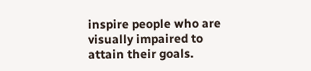inspire people who are visually impaired to attain their goals.